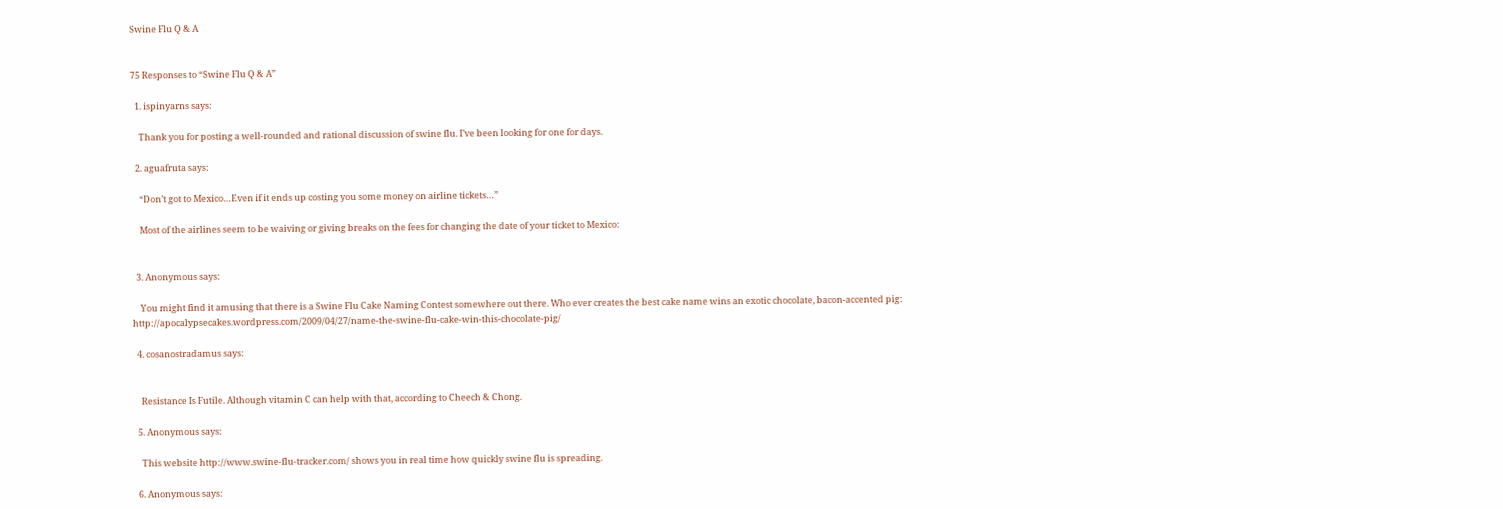Swine Flu Q & A


75 Responses to “Swine Flu Q & A”

  1. ispinyarns says:

    Thank you for posting a well-rounded and rational discussion of swine flu. I’ve been looking for one for days.

  2. aguafruta says:

    “Don’t got to Mexico…Even if it ends up costing you some money on airline tickets…”

    Most of the airlines seem to be waiving or giving breaks on the fees for changing the date of your ticket to Mexico:


  3. Anonymous says:

    You might find it amusing that there is a Swine Flu Cake Naming Contest somewhere out there. Who ever creates the best cake name wins an exotic chocolate, bacon-accented pig: http://apocalypsecakes.wordpress.com/2009/04/27/name-the-swine-flu-cake-win-this-chocolate-pig/

  4. cosanostradamus says:


    Resistance Is Futile. Although vitamin C can help with that, according to Cheech & Chong.

  5. Anonymous says:

    This website http://www.swine-flu-tracker.com/ shows you in real time how quickly swine flu is spreading.

  6. Anonymous says: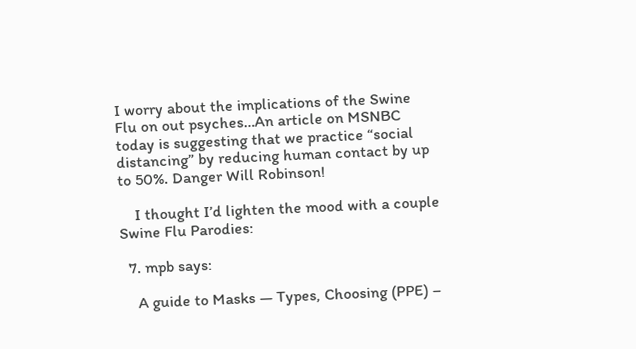I worry about the implications of the Swine Flu on out psyches…An article on MSNBC today is suggesting that we practice “social distancing” by reducing human contact by up to 50%. Danger Will Robinson!

    I thought I’d lighten the mood with a couple Swine Flu Parodies:

  7. mpb says:

    A guide to Masks — Types, Choosing (PPE) –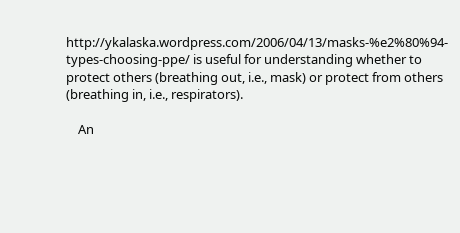http://ykalaska.wordpress.com/2006/04/13/masks-%e2%80%94-types-choosing-ppe/ is useful for understanding whether to protect others (breathing out, i.e., mask) or protect from others (breathing in, i.e., respirators).

    An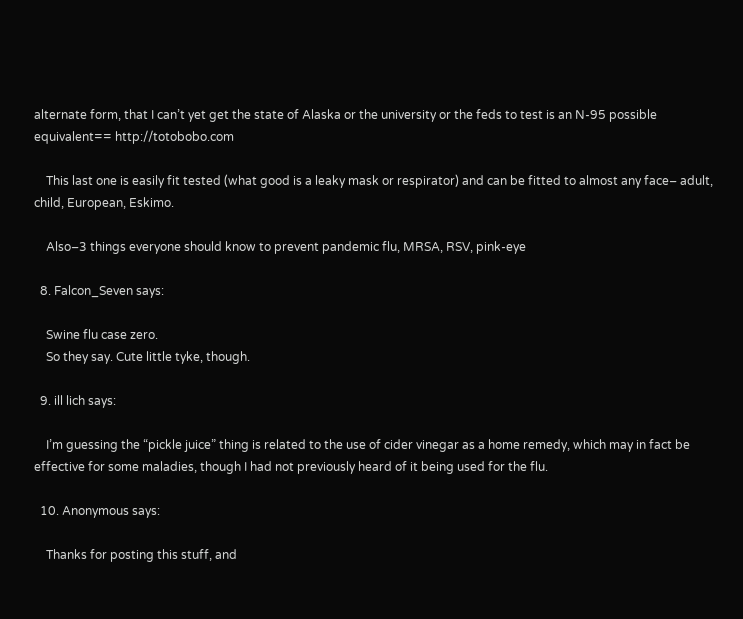alternate form, that I can’t yet get the state of Alaska or the university or the feds to test is an N-95 possible equivalent== http://totobobo.com

    This last one is easily fit tested (what good is a leaky mask or respirator) and can be fitted to almost any face– adult, child, European, Eskimo.

    Also–3 things everyone should know to prevent pandemic flu, MRSA, RSV, pink-eye

  8. Falcon_Seven says:

    Swine flu case zero.
    So they say. Cute little tyke, though.

  9. ill lich says:

    I’m guessing the “pickle juice” thing is related to the use of cider vinegar as a home remedy, which may in fact be effective for some maladies, though I had not previously heard of it being used for the flu.

  10. Anonymous says:

    Thanks for posting this stuff, and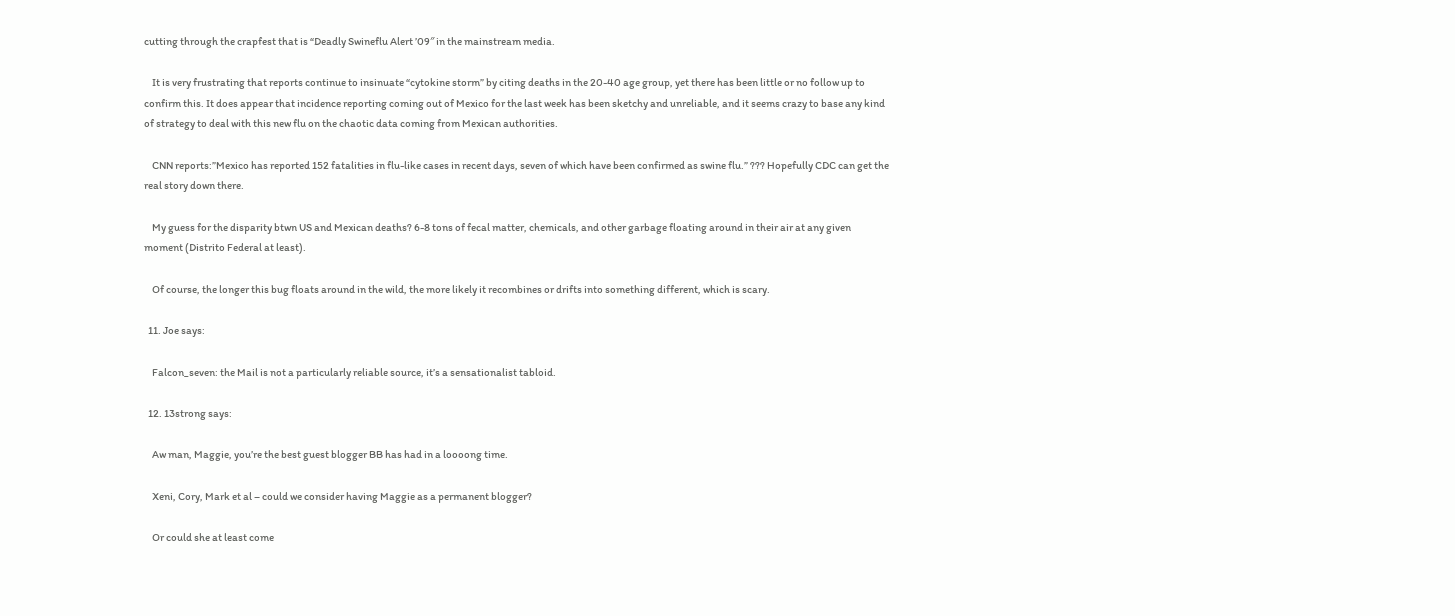cutting through the crapfest that is “Deadly Swineflu Alert ’09″ in the mainstream media.

    It is very frustrating that reports continue to insinuate “cytokine storm” by citing deaths in the 20-40 age group, yet there has been little or no follow up to confirm this. It does appear that incidence reporting coming out of Mexico for the last week has been sketchy and unreliable, and it seems crazy to base any kind of strategy to deal with this new flu on the chaotic data coming from Mexican authorities.

    CNN reports:”Mexico has reported 152 fatalities in flu-like cases in recent days, seven of which have been confirmed as swine flu.” ??? Hopefully CDC can get the real story down there.

    My guess for the disparity btwn US and Mexican deaths? 6-8 tons of fecal matter, chemicals, and other garbage floating around in their air at any given moment (Distrito Federal at least).

    Of course, the longer this bug floats around in the wild, the more likely it recombines or drifts into something different, which is scary.

  11. Joe says:

    Falcon_seven: the Mail is not a particularly reliable source, it’s a sensationalist tabloid.

  12. 13strong says:

    Aw man, Maggie, you’re the best guest blogger BB has had in a loooong time.

    Xeni, Cory, Mark et al – could we consider having Maggie as a permanent blogger?

    Or could she at least come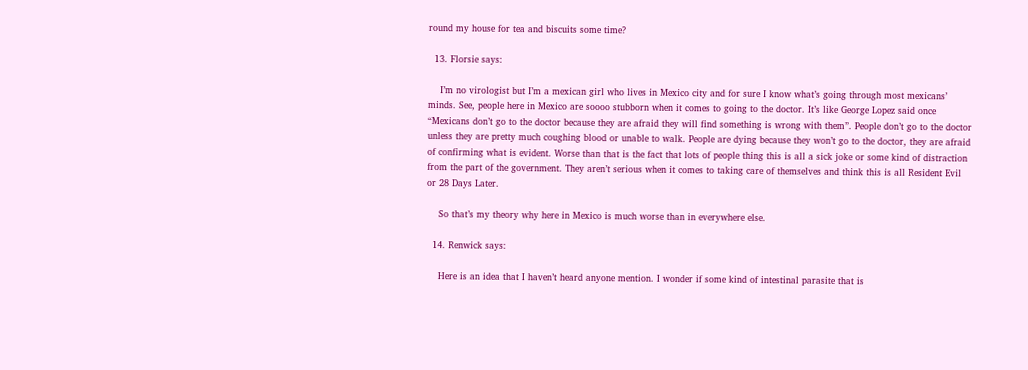round my house for tea and biscuits some time?

  13. Florsie says:

    I’m no virologist but I’m a mexican girl who lives in Mexico city and for sure I know what’s going through most mexicans’ minds. See, people here in Mexico are soooo stubborn when it comes to going to the doctor. It’s like George Lopez said once “Mexicans don’t go to the doctor because they are afraid they will find something is wrong with them”. People don’t go to the doctor unless they are pretty much coughing blood or unable to walk. People are dying because they won’t go to the doctor, they are afraid of confirming what is evident. Worse than that is the fact that lots of people thing this is all a sick joke or some kind of distraction from the part of the government. They aren’t serious when it comes to taking care of themselves and think this is all Resident Evil or 28 Days Later.

    So that’s my theory why here in Mexico is much worse than in everywhere else.

  14. Renwick says:

    Here is an idea that I haven’t heard anyone mention. I wonder if some kind of intestinal parasite that is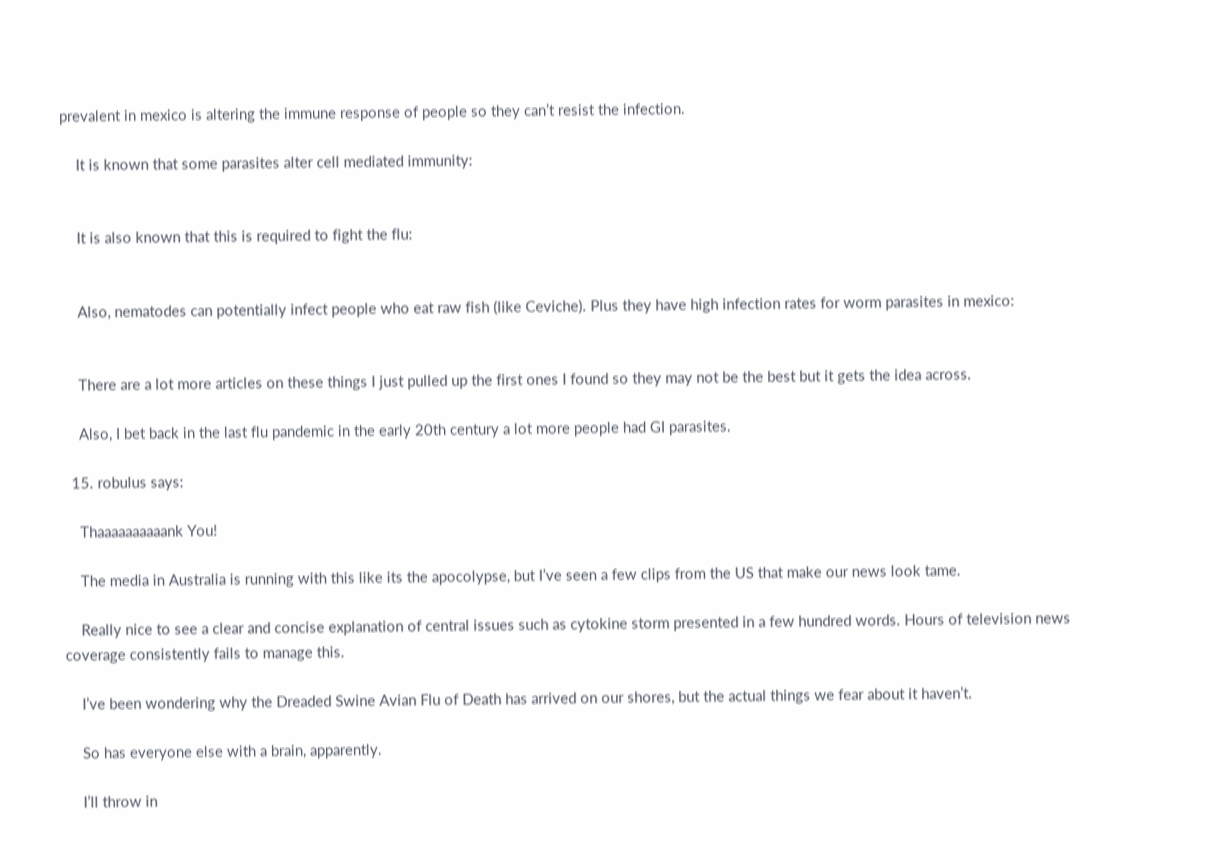prevalent in mexico is altering the immune response of people so they can’t resist the infection.

    It is known that some parasites alter cell mediated immunity:


    It is also known that this is required to fight the flu:


    Also, nematodes can potentially infect people who eat raw fish (like Ceviche). Plus they have high infection rates for worm parasites in mexico:


    There are a lot more articles on these things I just pulled up the first ones I found so they may not be the best but it gets the idea across.

    Also, I bet back in the last flu pandemic in the early 20th century a lot more people had GI parasites.

  15. robulus says:

    Thaaaaaaaaaank You!

    The media in Australia is running with this like its the apocolypse, but I’ve seen a few clips from the US that make our news look tame.

    Really nice to see a clear and concise explanation of central issues such as cytokine storm presented in a few hundred words. Hours of television news coverage consistently fails to manage this.

    I’ve been wondering why the Dreaded Swine Avian Flu of Death has arrived on our shores, but the actual things we fear about it haven’t.

    So has everyone else with a brain, apparently.

    I’ll throw in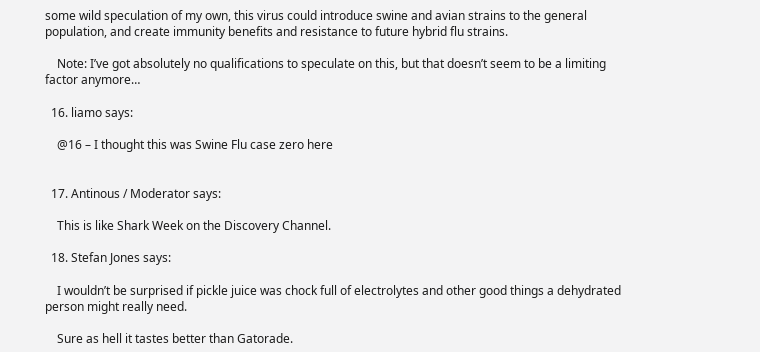some wild speculation of my own, this virus could introduce swine and avian strains to the general population, and create immunity benefits and resistance to future hybrid flu strains.

    Note: I’ve got absolutely no qualifications to speculate on this, but that doesn’t seem to be a limiting factor anymore…

  16. liamo says:

    @16 – I thought this was Swine Flu case zero here


  17. Antinous / Moderator says:

    This is like Shark Week on the Discovery Channel.

  18. Stefan Jones says:

    I wouldn’t be surprised if pickle juice was chock full of electrolytes and other good things a dehydrated person might really need.

    Sure as hell it tastes better than Gatorade.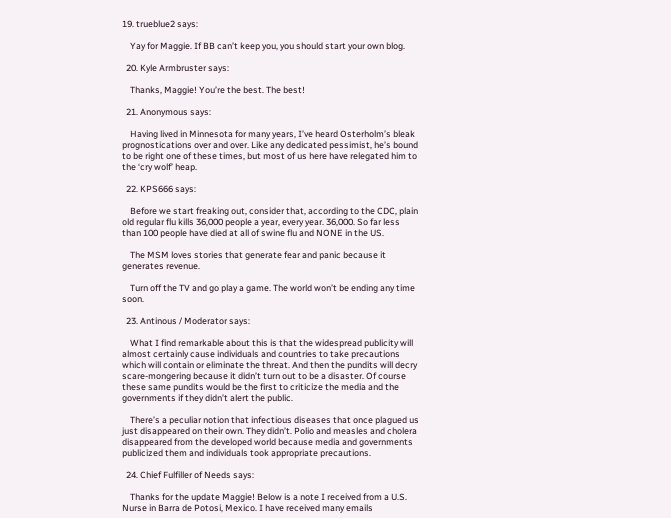19. trueblue2 says:

    Yay for Maggie. If BB can’t keep you, you should start your own blog.

  20. Kyle Armbruster says:

    Thanks, Maggie! You’re the best. The best!

  21. Anonymous says:

    Having lived in Minnesota for many years, I’ve heard Osterholm’s bleak prognostications over and over. Like any dedicated pessimist, he’s bound to be right one of these times, but most of us here have relegated him to the ‘cry wolf’ heap.

  22. KPS666 says:

    Before we start freaking out, consider that, according to the CDC, plain old regular flu kills 36,000 people a year, every year. 36,000. So far less than 100 people have died at all of swine flu and NONE in the US.

    The MSM loves stories that generate fear and panic because it generates revenue.

    Turn off the TV and go play a game. The world won’t be ending any time soon.

  23. Antinous / Moderator says:

    What I find remarkable about this is that the widespread publicity will almost certainly cause individuals and countries to take precautions which will contain or eliminate the threat. And then the pundits will decry scare-mongering because it didn’t turn out to be a disaster. Of course these same pundits would be the first to criticize the media and the governments if they didn’t alert the public.

    There’s a peculiar notion that infectious diseases that once plagued us just disappeared on their own. They didn’t. Polio and measles and cholera disappeared from the developed world because media and governments publicized them and individuals took appropriate precautions.

  24. Chief Fulfiller of Needs says:

    Thanks for the update Maggie! Below is a note I received from a U.S. Nurse in Barra de Potosi, Mexico. I have received many emails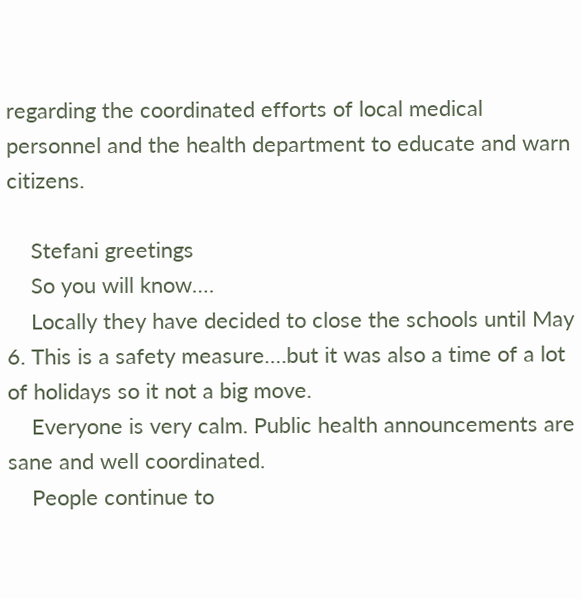regarding the coordinated efforts of local medical personnel and the health department to educate and warn citizens.

    Stefani greetings
    So you will know….
    Locally they have decided to close the schools until May 6. This is a safety measure….but it was also a time of a lot of holidays so it not a big move.
    Everyone is very calm. Public health announcements are sane and well coordinated.
    People continue to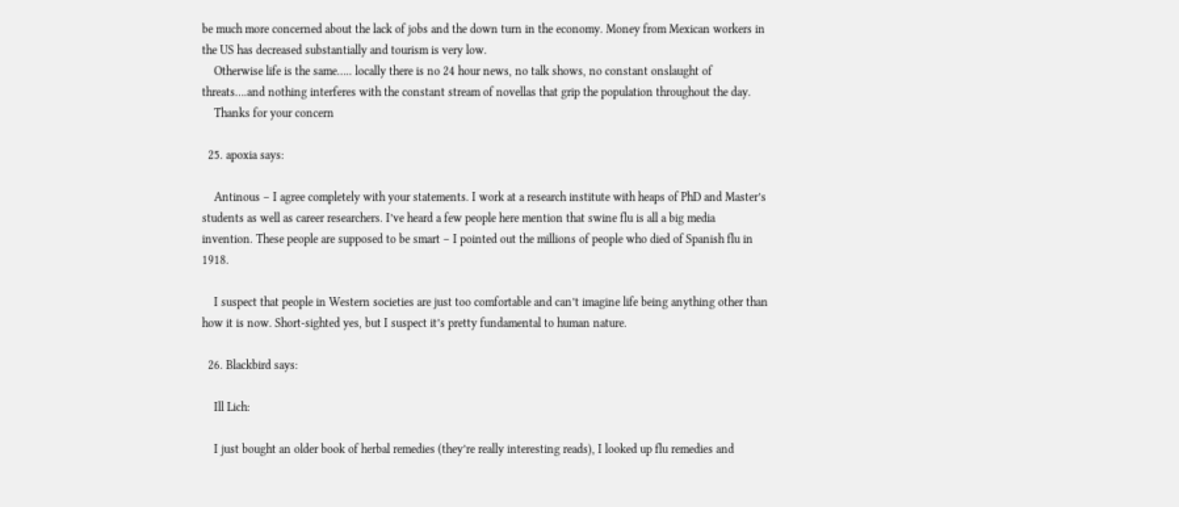be much more concerned about the lack of jobs and the down turn in the economy. Money from Mexican workers in the US has decreased substantially and tourism is very low.
    Otherwise life is the same….. locally there is no 24 hour news, no talk shows, no constant onslaught of threats….and nothing interferes with the constant stream of novellas that grip the population throughout the day.
    Thanks for your concern

  25. apoxia says:

    Antinous – I agree completely with your statements. I work at a research institute with heaps of PhD and Master’s students as well as career researchers. I’ve heard a few people here mention that swine flu is all a big media invention. These people are supposed to be smart – I pointed out the millions of people who died of Spanish flu in 1918.

    I suspect that people in Western societies are just too comfortable and can’t imagine life being anything other than how it is now. Short-sighted yes, but I suspect it’s pretty fundamental to human nature.

  26. Blackbird says:

    Ill Lich:

    I just bought an older book of herbal remedies (they’re really interesting reads), I looked up flu remedies and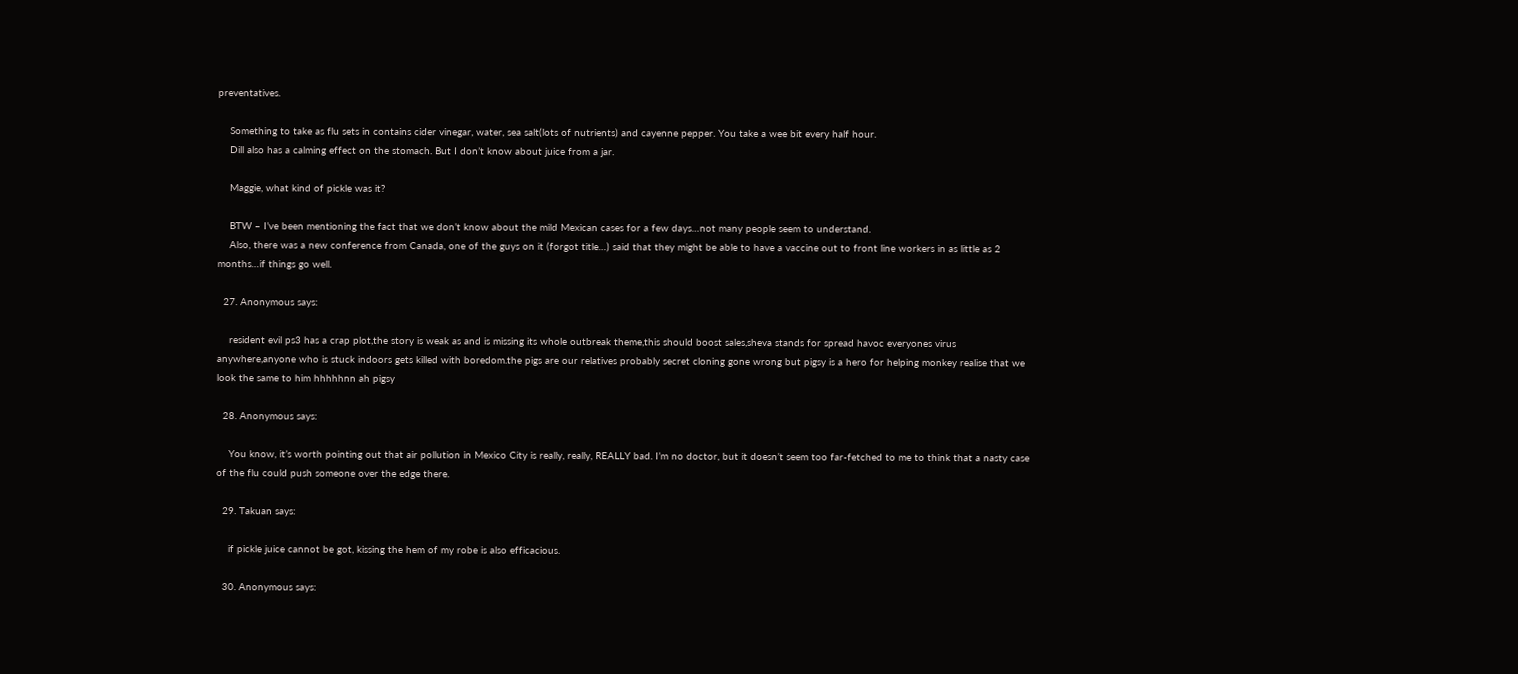preventatives.

    Something to take as flu sets in contains cider vinegar, water, sea salt(lots of nutrients) and cayenne pepper. You take a wee bit every half hour.
    Dill also has a calming effect on the stomach. But I don’t know about juice from a jar.

    Maggie, what kind of pickle was it?

    BTW – I’ve been mentioning the fact that we don’t know about the mild Mexican cases for a few days…not many people seem to understand.
    Also, there was a new conference from Canada, one of the guys on it (forgot title…) said that they might be able to have a vaccine out to front line workers in as little as 2 months…if things go well.

  27. Anonymous says:

    resident evil ps3 has a crap plot,the story is weak as and is missing its whole outbreak theme,this should boost sales,sheva stands for spread havoc everyones virus anywhere,anyone who is stuck indoors gets killed with boredom.the pigs are our relatives probably secret cloning gone wrong but pigsy is a hero for helping monkey realise that we look the same to him hhhhhnn ah pigsy

  28. Anonymous says:

    You know, it’s worth pointing out that air pollution in Mexico City is really, really, REALLY bad. I’m no doctor, but it doesn’t seem too far-fetched to me to think that a nasty case of the flu could push someone over the edge there.

  29. Takuan says:

    if pickle juice cannot be got, kissing the hem of my robe is also efficacious.

  30. Anonymous says: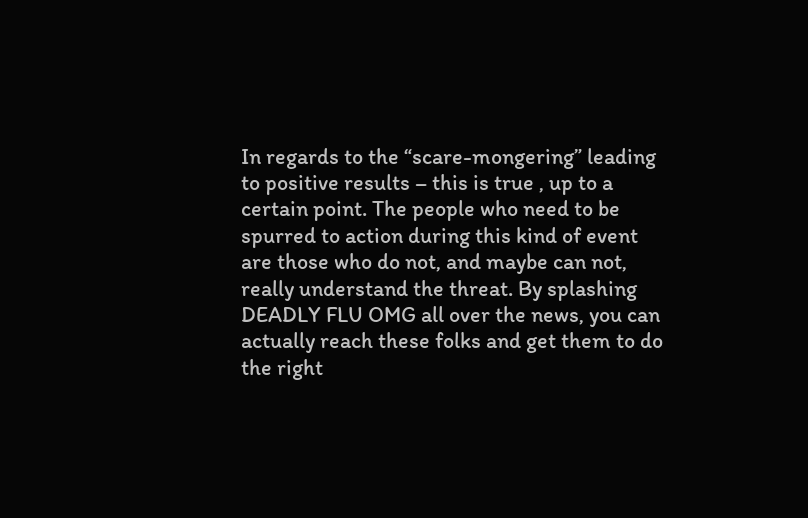In regards to the “scare-mongering” leading to positive results – this is true , up to a certain point. The people who need to be spurred to action during this kind of event are those who do not, and maybe can not, really understand the threat. By splashing DEADLY FLU OMG all over the news, you can actually reach these folks and get them to do the right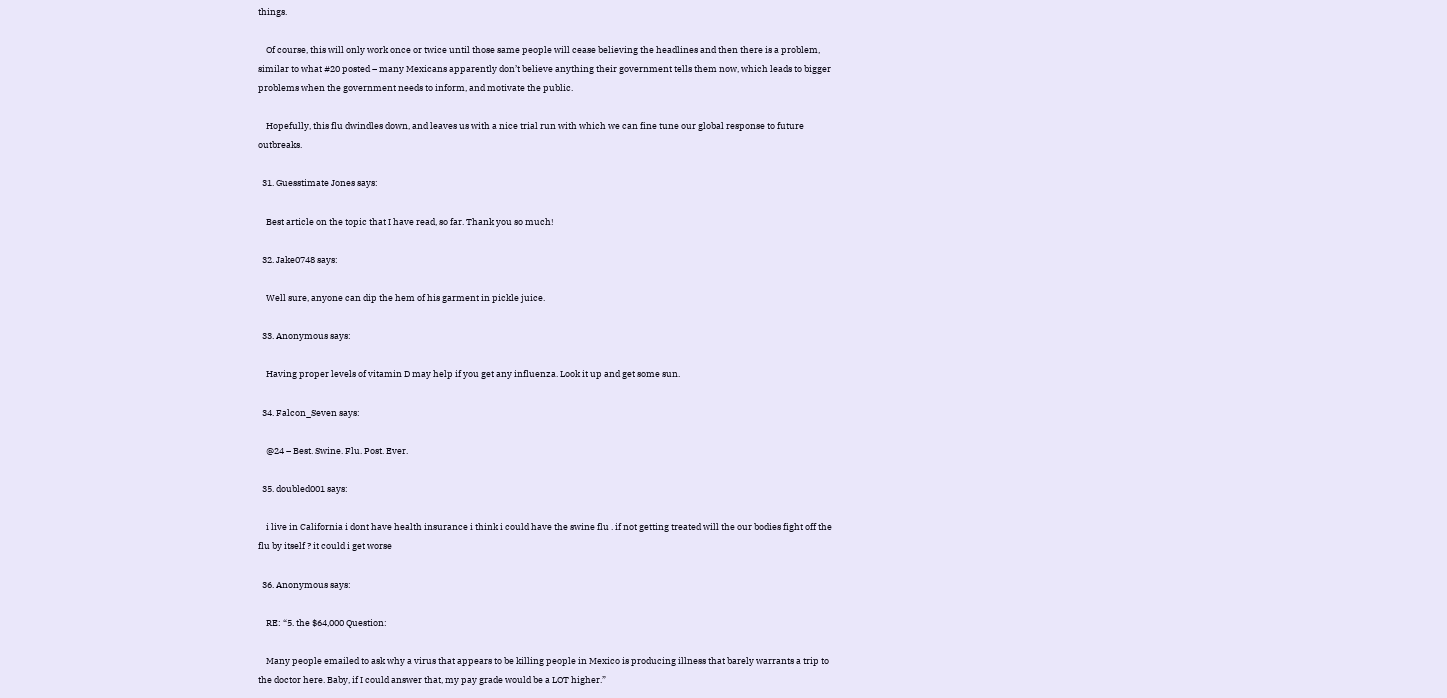things.

    Of course, this will only work once or twice until those same people will cease believing the headlines and then there is a problem, similar to what #20 posted – many Mexicans apparently don’t believe anything their government tells them now, which leads to bigger problems when the government needs to inform, and motivate the public.

    Hopefully, this flu dwindles down, and leaves us with a nice trial run with which we can fine tune our global response to future outbreaks.

  31. Guesstimate Jones says:

    Best article on the topic that I have read, so far. Thank you so much!

  32. Jake0748 says:

    Well sure, anyone can dip the hem of his garment in pickle juice.

  33. Anonymous says:

    Having proper levels of vitamin D may help if you get any influenza. Look it up and get some sun.

  34. Falcon_Seven says:

    @24 – Best. Swine. Flu. Post. Ever.

  35. doubled001 says:

    i live in California i dont have health insurance i think i could have the swine flu . if not getting treated will the our bodies fight off the flu by itself ? it could i get worse

  36. Anonymous says:

    RE: “5. the $64,000 Question:

    Many people emailed to ask why a virus that appears to be killing people in Mexico is producing illness that barely warrants a trip to the doctor here. Baby, if I could answer that, my pay grade would be a LOT higher.”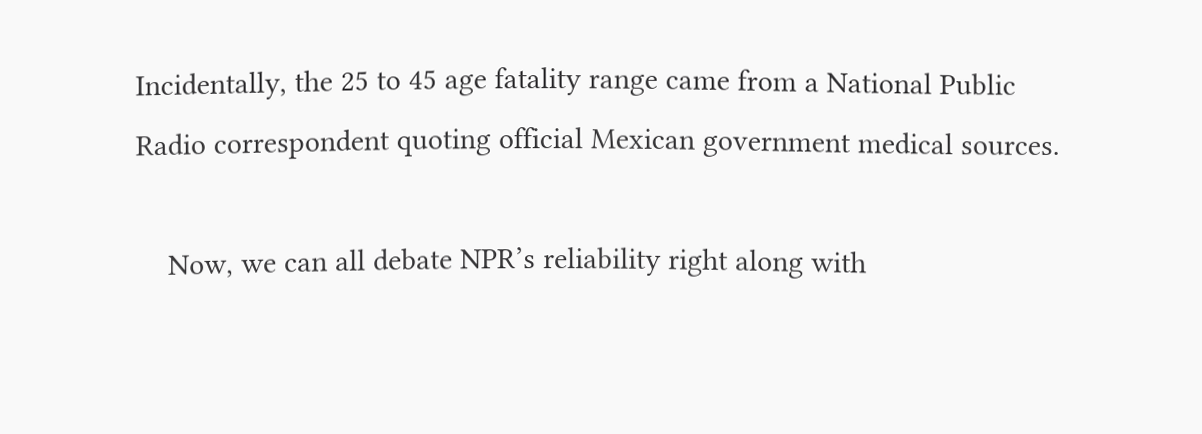Incidentally, the 25 to 45 age fatality range came from a National Public Radio correspondent quoting official Mexican government medical sources.

    Now, we can all debate NPR’s reliability right along with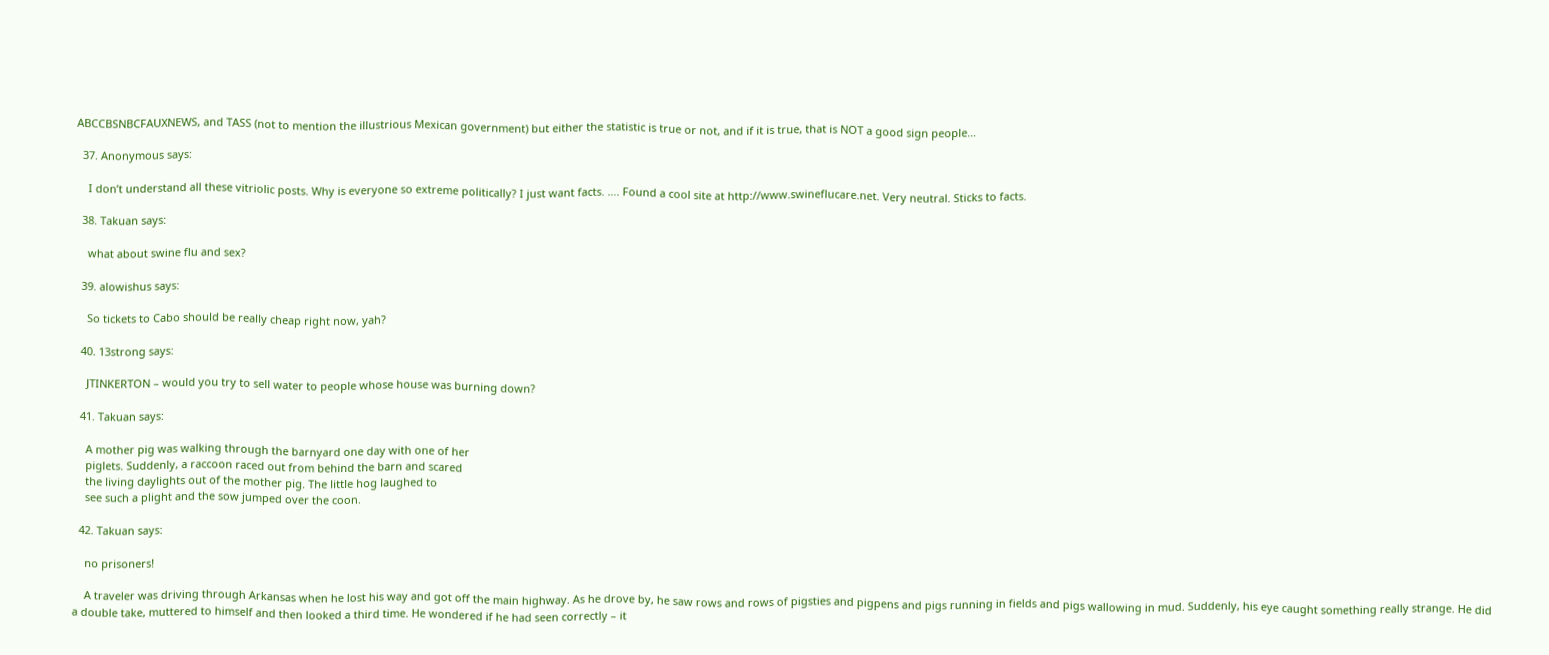ABCCBSNBCFAUXNEWS, and TASS (not to mention the illustrious Mexican government) but either the statistic is true or not, and if it is true, that is NOT a good sign people…

  37. Anonymous says:

    I don’t understand all these vitriolic posts. Why is everyone so extreme politically? I just want facts. …. Found a cool site at http://www.swineflucare.net. Very neutral. Sticks to facts.

  38. Takuan says:

    what about swine flu and sex?

  39. alowishus says:

    So tickets to Cabo should be really cheap right now, yah?

  40. 13strong says:

    JTINKERTON – would you try to sell water to people whose house was burning down?

  41. Takuan says:

    A mother pig was walking through the barnyard one day with one of her
    piglets. Suddenly, a raccoon raced out from behind the barn and scared
    the living daylights out of the mother pig. The little hog laughed to
    see such a plight and the sow jumped over the coon.

  42. Takuan says:

    no prisoners!

    A traveler was driving through Arkansas when he lost his way and got off the main highway. As he drove by, he saw rows and rows of pigsties and pigpens and pigs running in fields and pigs wallowing in mud. Suddenly, his eye caught something really strange. He did a double take, muttered to himself and then looked a third time. He wondered if he had seen correctly – it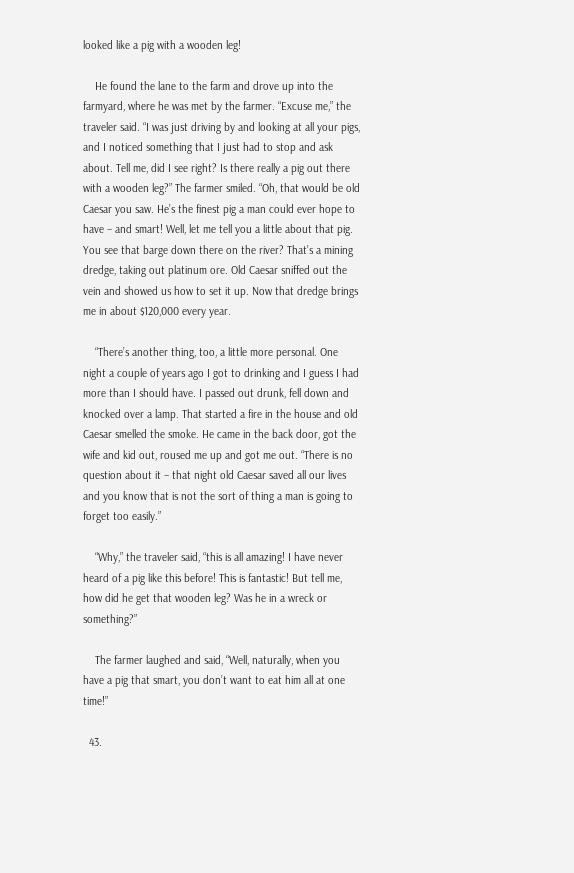looked like a pig with a wooden leg!

    He found the lane to the farm and drove up into the farmyard, where he was met by the farmer. “Excuse me,” the traveler said. “I was just driving by and looking at all your pigs, and I noticed something that I just had to stop and ask about. Tell me, did I see right? Is there really a pig out there with a wooden leg?” The farmer smiled. “Oh, that would be old Caesar you saw. He’s the finest pig a man could ever hope to have – and smart! Well, let me tell you a little about that pig. You see that barge down there on the river? That’s a mining dredge, taking out platinum ore. Old Caesar sniffed out the vein and showed us how to set it up. Now that dredge brings me in about $120,000 every year.

    “There’s another thing, too, a little more personal. One night a couple of years ago I got to drinking and I guess I had more than I should have. I passed out drunk, fell down and knocked over a lamp. That started a fire in the house and old Caesar smelled the smoke. He came in the back door, got the wife and kid out, roused me up and got me out. “There is no question about it – that night old Caesar saved all our lives and you know that is not the sort of thing a man is going to forget too easily.”

    “Why,” the traveler said, “this is all amazing! I have never heard of a pig like this before! This is fantastic! But tell me, how did he get that wooden leg? Was he in a wreck or something?”

    The farmer laughed and said, “Well, naturally, when you have a pig that smart, you don’t want to eat him all at one time!”

  43.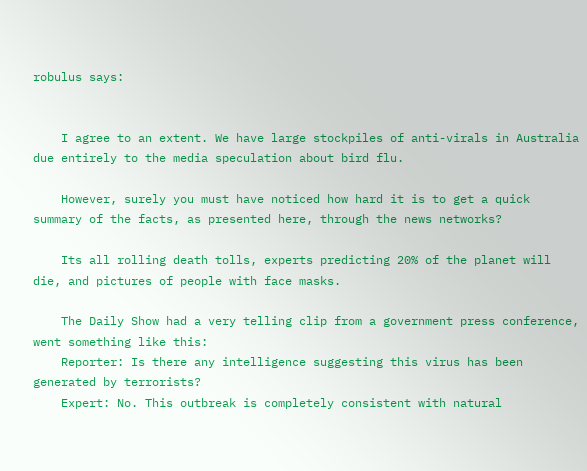robulus says:


    I agree to an extent. We have large stockpiles of anti-virals in Australia due entirely to the media speculation about bird flu.

    However, surely you must have noticed how hard it is to get a quick summary of the facts, as presented here, through the news networks?

    Its all rolling death tolls, experts predicting 20% of the planet will die, and pictures of people with face masks.

    The Daily Show had a very telling clip from a government press conference, went something like this:
    Reporter: Is there any intelligence suggesting this virus has been generated by terrorists?
    Expert: No. This outbreak is completely consistent with natural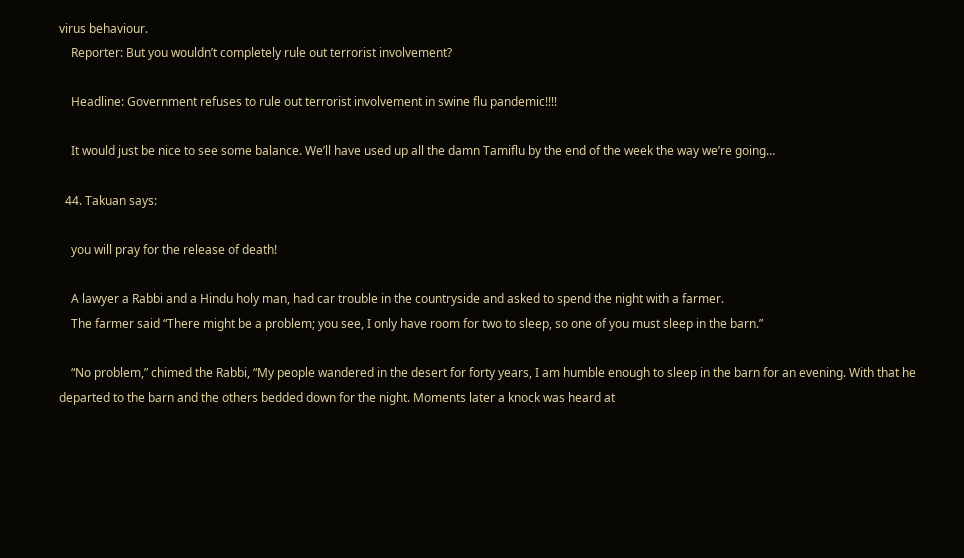virus behaviour.
    Reporter: But you wouldn’t completely rule out terrorist involvement?

    Headline: Government refuses to rule out terrorist involvement in swine flu pandemic!!!!

    It would just be nice to see some balance. We’ll have used up all the damn Tamiflu by the end of the week the way we’re going…

  44. Takuan says:

    you will pray for the release of death!

    A lawyer a Rabbi and a Hindu holy man, had car trouble in the countryside and asked to spend the night with a farmer.
    The farmer said “There might be a problem; you see, I only have room for two to sleep, so one of you must sleep in the barn.”

    “No problem,” chimed the Rabbi, “My people wandered in the desert for forty years, I am humble enough to sleep in the barn for an evening. With that he departed to the barn and the others bedded down for the night. Moments later a knock was heard at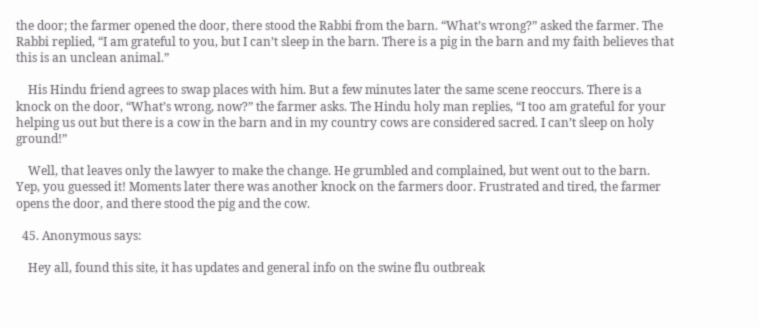the door; the farmer opened the door, there stood the Rabbi from the barn. “What’s wrong?” asked the farmer. The Rabbi replied, “I am grateful to you, but I can’t sleep in the barn. There is a pig in the barn and my faith believes that this is an unclean animal.”

    His Hindu friend agrees to swap places with him. But a few minutes later the same scene reoccurs. There is a knock on the door, “What’s wrong, now?” the farmer asks. The Hindu holy man replies, “I too am grateful for your helping us out but there is a cow in the barn and in my country cows are considered sacred. I can’t sleep on holy ground!”

    Well, that leaves only the lawyer to make the change. He grumbled and complained, but went out to the barn. Yep, you guessed it! Moments later there was another knock on the farmers door. Frustrated and tired, the farmer opens the door, and there stood the pig and the cow.

  45. Anonymous says:

    Hey all, found this site, it has updates and general info on the swine flu outbreak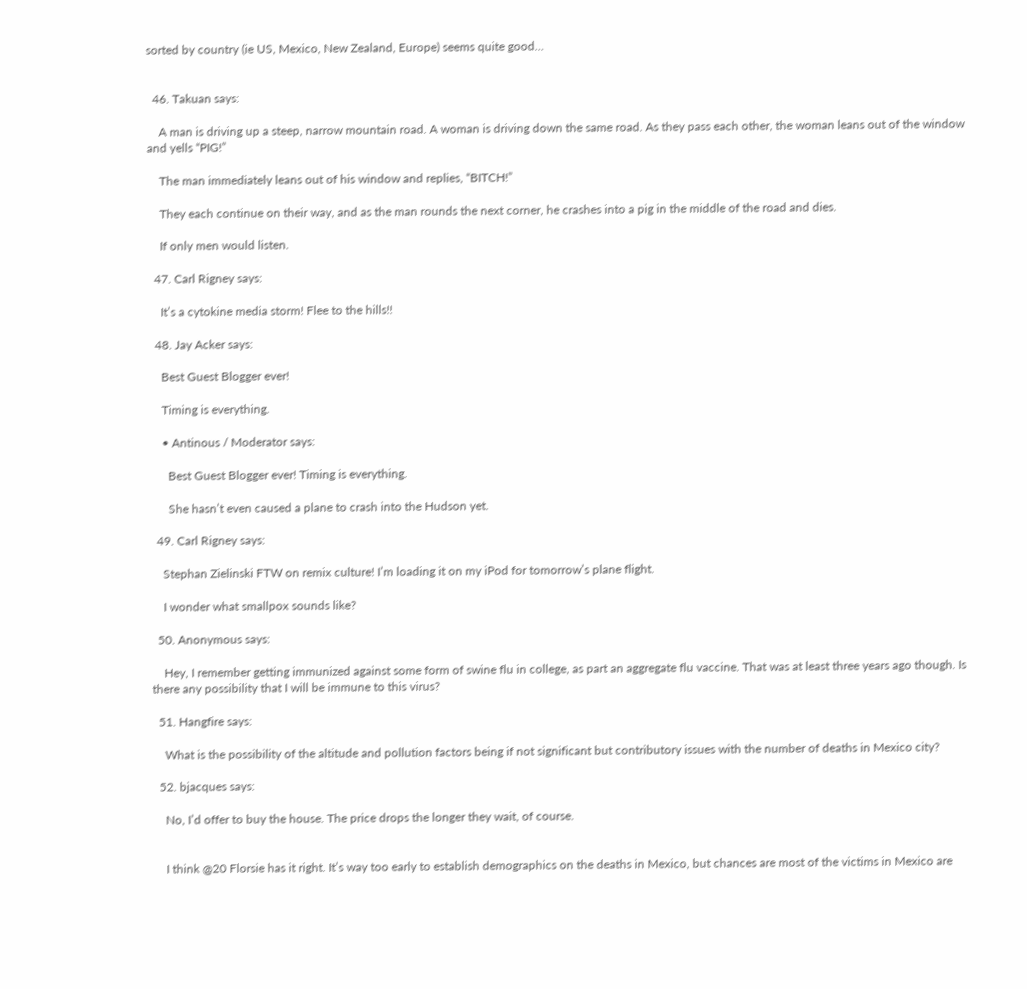sorted by country (ie US, Mexico, New Zealand, Europe) seems quite good…


  46. Takuan says:

    A man is driving up a steep, narrow mountain road. A woman is driving down the same road. As they pass each other, the woman leans out of the window and yells “PIG!”

    The man immediately leans out of his window and replies, “BITCH!”

    They each continue on their way, and as the man rounds the next corner, he crashes into a pig in the middle of the road and dies.

    If only men would listen.

  47. Carl Rigney says:

    It’s a cytokine media storm! Flee to the hills!!

  48. Jay Acker says:

    Best Guest Blogger ever!

    Timing is everything.

    • Antinous / Moderator says:

      Best Guest Blogger ever! Timing is everything.

      She hasn’t even caused a plane to crash into the Hudson yet.

  49. Carl Rigney says:

    Stephan Zielinski FTW on remix culture! I’m loading it on my iPod for tomorrow’s plane flight.

    I wonder what smallpox sounds like?

  50. Anonymous says:

    Hey, I remember getting immunized against some form of swine flu in college, as part an aggregate flu vaccine. That was at least three years ago though. Is there any possibility that I will be immune to this virus?

  51. Hangfire says:

    What is the possibility of the altitude and pollution factors being if not significant but contributory issues with the number of deaths in Mexico city?

  52. bjacques says:

    No, I’d offer to buy the house. The price drops the longer they wait, of course.


    I think @20 Florsie has it right. It’s way too early to establish demographics on the deaths in Mexico, but chances are most of the victims in Mexico are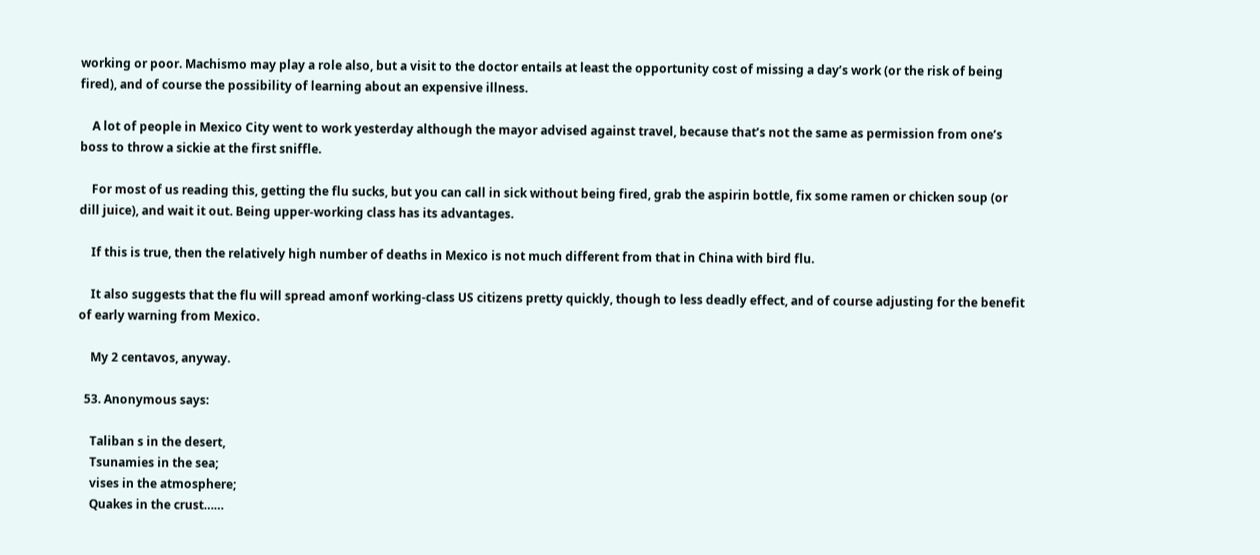working or poor. Machismo may play a role also, but a visit to the doctor entails at least the opportunity cost of missing a day’s work (or the risk of being fired), and of course the possibility of learning about an expensive illness.

    A lot of people in Mexico City went to work yesterday although the mayor advised against travel, because that’s not the same as permission from one’s boss to throw a sickie at the first sniffle.

    For most of us reading this, getting the flu sucks, but you can call in sick without being fired, grab the aspirin bottle, fix some ramen or chicken soup (or dill juice), and wait it out. Being upper-working class has its advantages.

    If this is true, then the relatively high number of deaths in Mexico is not much different from that in China with bird flu.

    It also suggests that the flu will spread amonf working-class US citizens pretty quickly, though to less deadly effect, and of course adjusting for the benefit of early warning from Mexico.

    My 2 centavos, anyway.

  53. Anonymous says:

    Taliban s in the desert,
    Tsunamies in the sea;
    vises in the atmosphere;
    Quakes in the crust……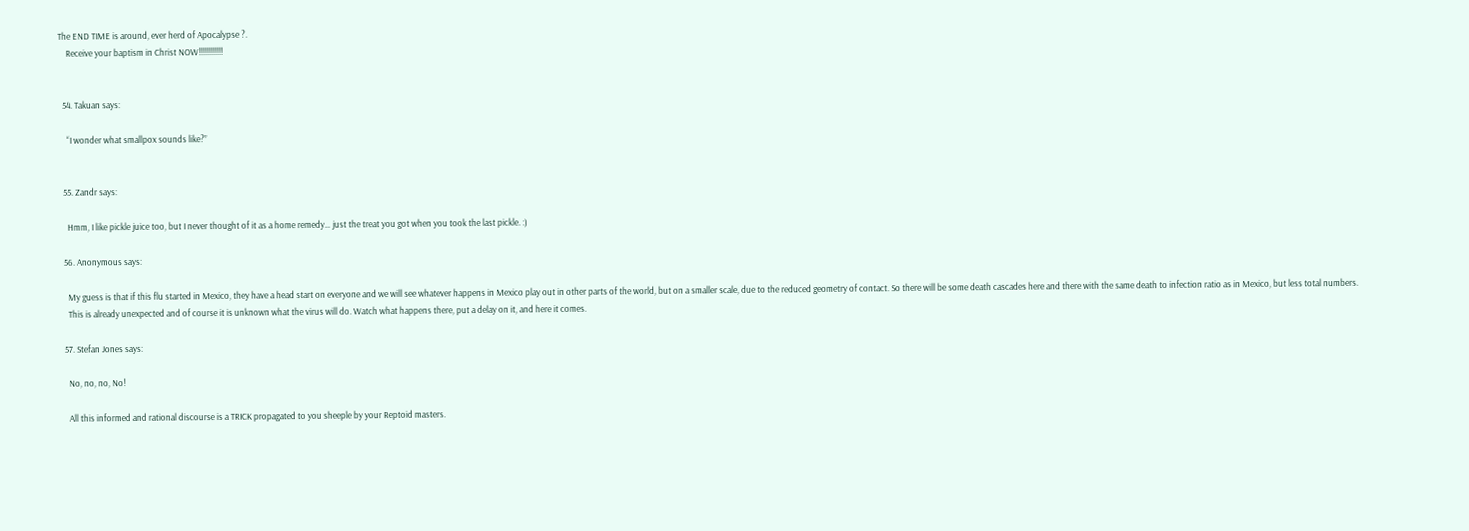The END TIME is around, ever herd of Apocalypse ?.
    Receive your baptism in Christ NOW!!!!!!!!!!!!


  54. Takuan says:

    “I wonder what smallpox sounds like?”


  55. Zandr says:

    Hmm, I like pickle juice too, but I never thought of it as a home remedy… just the treat you got when you took the last pickle. :)

  56. Anonymous says:

    My guess is that if this flu started in Mexico, they have a head start on everyone and we will see whatever happens in Mexico play out in other parts of the world, but on a smaller scale, due to the reduced geometry of contact. So there will be some death cascades here and there with the same death to infection ratio as in Mexico, but less total numbers.
    This is already unexpected and of course it is unknown what the virus will do. Watch what happens there, put a delay on it, and here it comes.

  57. Stefan Jones says:

    No, no, no, No!

    All this informed and rational discourse is a TRICK propagated to you sheeple by your Reptoid masters.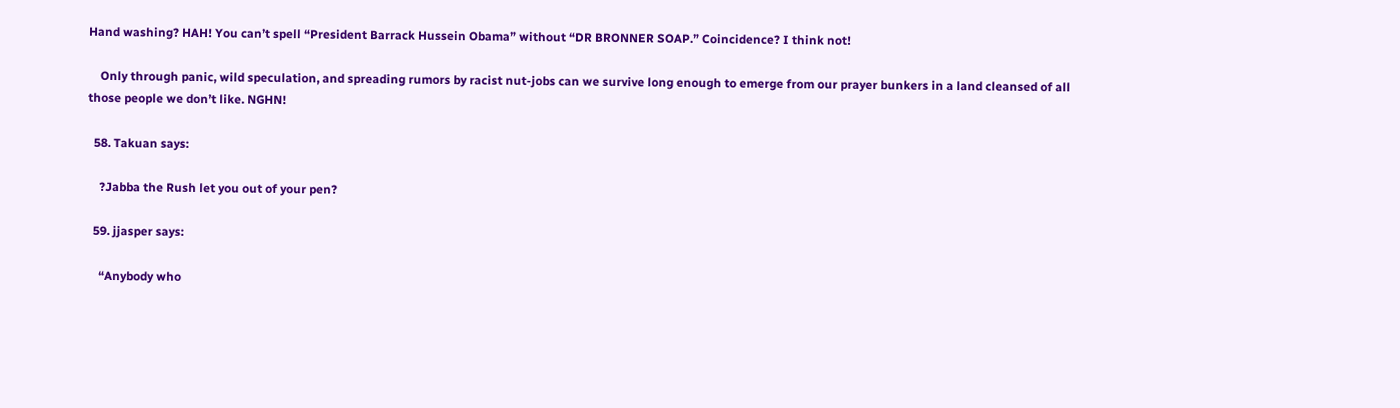Hand washing? HAH! You can’t spell “President Barrack Hussein Obama” without “DR BRONNER SOAP.” Coincidence? I think not!

    Only through panic, wild speculation, and spreading rumors by racist nut-jobs can we survive long enough to emerge from our prayer bunkers in a land cleansed of all those people we don’t like. NGHN!

  58. Takuan says:

    ?Jabba the Rush let you out of your pen?

  59. jjasper says:

    “Anybody who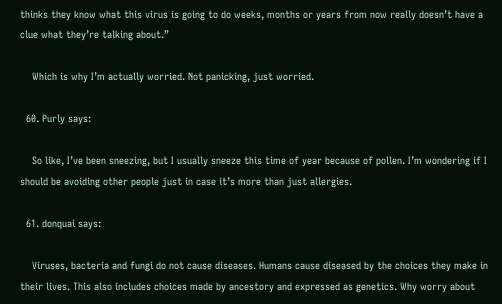thinks they know what this virus is going to do weeks, months or years from now really doesn’t have a clue what they’re talking about.”

    Which is why I’m actually worried. Not panicking, just worried.

  60. Purly says:

    So like, I’ve been sneezing, but I usually sneeze this time of year because of pollen. I’m wondering if I should be avoiding other people just in case it’s more than just allergies.

  61. donquai says:

    Viruses, bacteria and fungi do not cause diseases. Humans cause diseased by the choices they make in their lives. This also includes choices made by ancestory and expressed as genetics. Why worry about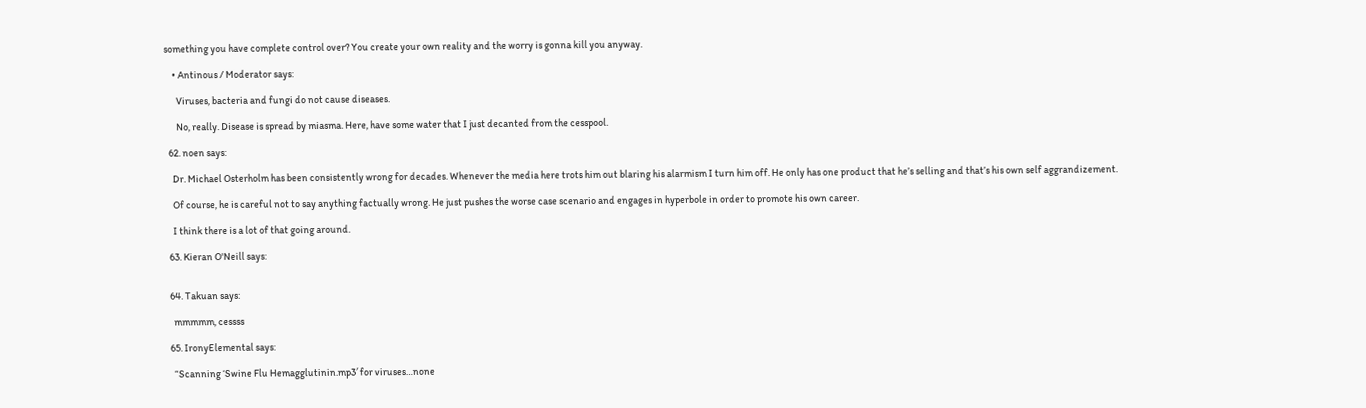something you have complete control over? You create your own reality and the worry is gonna kill you anyway.

    • Antinous / Moderator says:

      Viruses, bacteria and fungi do not cause diseases.

      No, really. Disease is spread by miasma. Here, have some water that I just decanted from the cesspool.

  62. noen says:

    Dr. Michael Osterholm has been consistently wrong for decades. Whenever the media here trots him out blaring his alarmism I turn him off. He only has one product that he’s selling and that’s his own self aggrandizement.

    Of course, he is careful not to say anything factually wrong. He just pushes the worse case scenario and engages in hyperbole in order to promote his own career.

    I think there is a lot of that going around.

  63. Kieran O'Neill says:


  64. Takuan says:

    mmmmm, cessss

  65. IronyElemental says:

    “Scanning ‘Swine Flu Hemagglutinin.mp3′ for viruses…none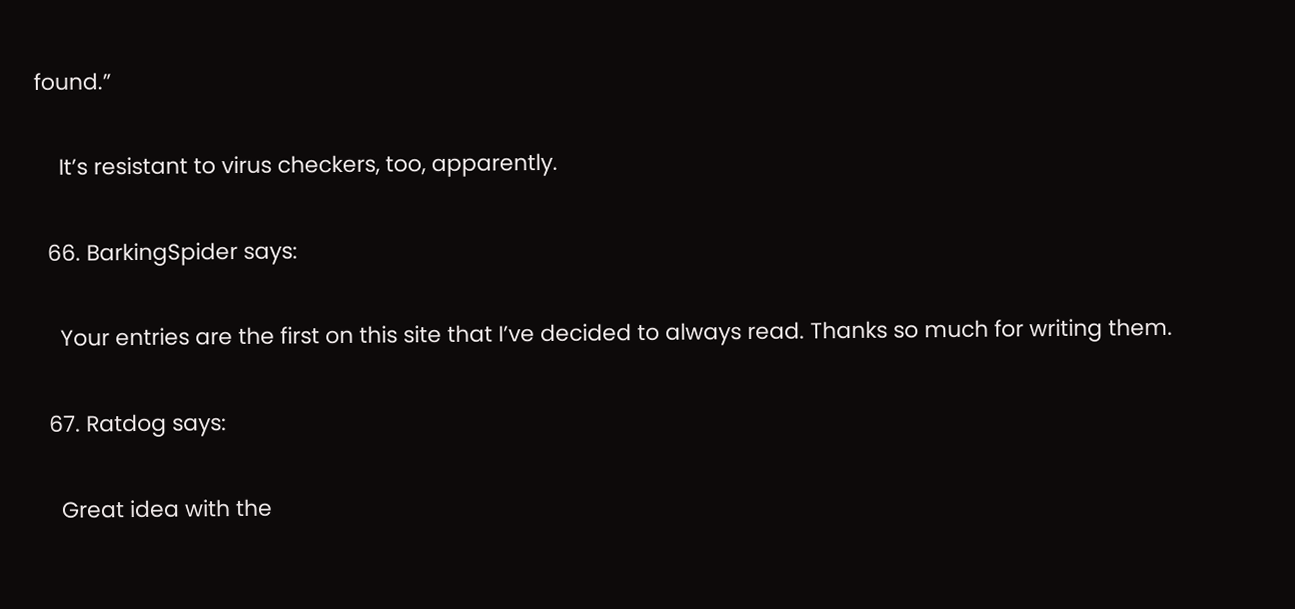found.”

    It’s resistant to virus checkers, too, apparently.

  66. BarkingSpider says:

    Your entries are the first on this site that I’ve decided to always read. Thanks so much for writing them.

  67. Ratdog says:

    Great idea with the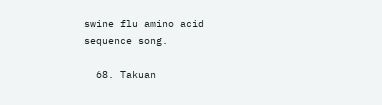swine flu amino acid sequence song.

  68. Takuan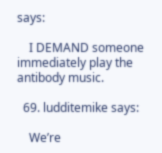says:

    I DEMAND someone immediately play the antibody music.

  69. ludditemike says:

    We’re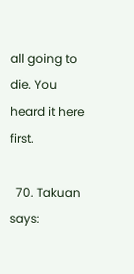all going to die. You heard it here first.

  70. Takuan says: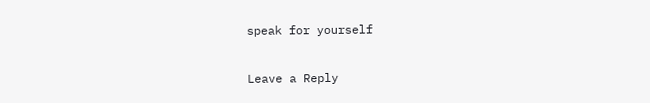speak for yourself

Leave a Reply